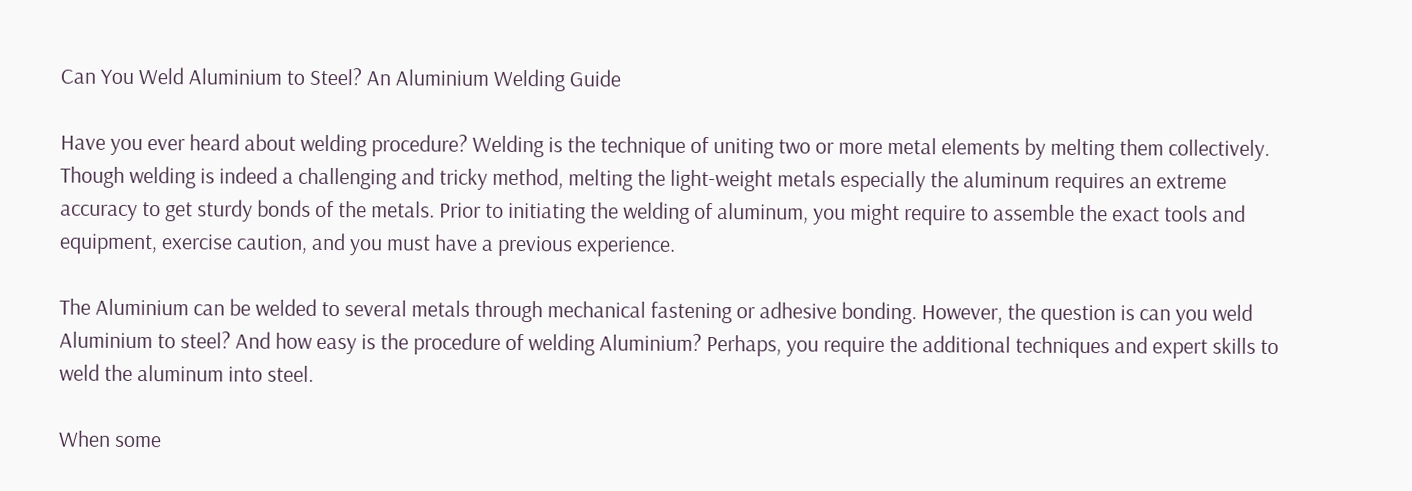Can You Weld Aluminium to Steel? An Aluminium Welding Guide

Have you ever heard about welding procedure? Welding is the technique of uniting two or more metal elements by melting them collectively. Though welding is indeed a challenging and tricky method, melting the light-weight metals especially the aluminum requires an extreme accuracy to get sturdy bonds of the metals. Prior to initiating the welding of aluminum, you might require to assemble the exact tools and equipment, exercise caution, and you must have a previous experience.

The Aluminium can be welded to several metals through mechanical fastening or adhesive bonding. However, the question is can you weld Aluminium to steel? And how easy is the procedure of welding Aluminium? Perhaps, you require the additional techniques and expert skills to weld the aluminum into steel.

When some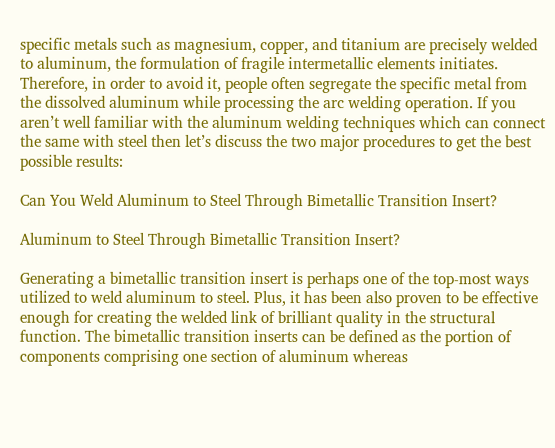specific metals such as magnesium, copper, and titanium are precisely welded to aluminum, the formulation of fragile intermetallic elements initiates. Therefore, in order to avoid it, people often segregate the specific metal from the dissolved aluminum while processing the arc welding operation. If you aren’t well familiar with the aluminum welding techniques which can connect the same with steel then let’s discuss the two major procedures to get the best possible results:

Can You Weld Aluminum to Steel Through Bimetallic Transition Insert?

Aluminum to Steel Through Bimetallic Transition Insert?

Generating a bimetallic transition insert is perhaps one of the top-most ways utilized to weld aluminum to steel. Plus, it has been also proven to be effective enough for creating the welded link of brilliant quality in the structural function. The bimetallic transition inserts can be defined as the portion of components comprising one section of aluminum whereas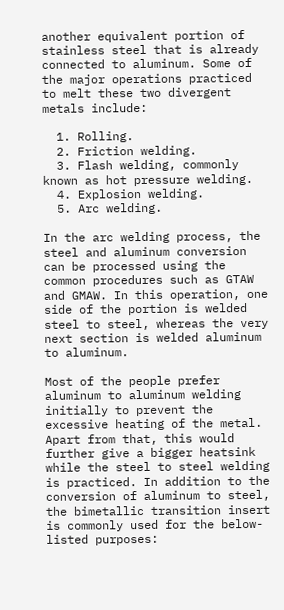another equivalent portion of stainless steel that is already connected to aluminum. Some of the major operations practiced to melt these two divergent metals include:

  1. Rolling.
  2. Friction welding.
  3. Flash welding, commonly known as hot pressure welding.
  4. Explosion welding.
  5. Arc welding.

In the arc welding process, the steel and aluminum conversion can be processed using the common procedures such as GTAW and GMAW. In this operation, one side of the portion is welded steel to steel, whereas the very next section is welded aluminum to aluminum.

Most of the people prefer aluminum to aluminum welding initially to prevent the excessive heating of the metal. Apart from that, this would further give a bigger heatsink while the steel to steel welding is practiced. In addition to the conversion of aluminum to steel, the bimetallic transition insert is commonly used for the below-listed purposes: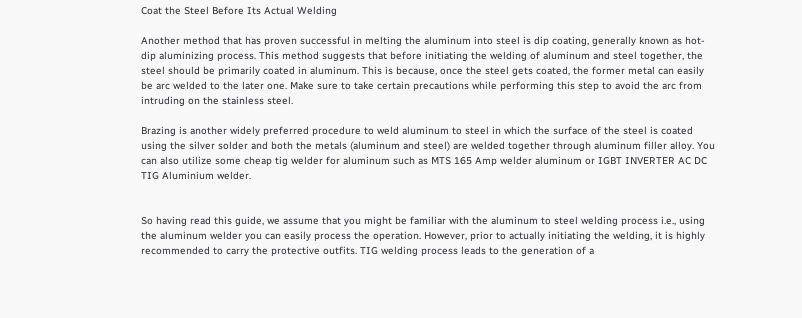Coat the Steel Before Its Actual Welding

Another method that has proven successful in melting the aluminum into steel is dip coating, generally known as hot-dip aluminizing process. This method suggests that before initiating the welding of aluminum and steel together, the steel should be primarily coated in aluminum. This is because, once the steel gets coated, the former metal can easily be arc welded to the later one. Make sure to take certain precautions while performing this step to avoid the arc from intruding on the stainless steel.

Brazing is another widely preferred procedure to weld aluminum to steel in which the surface of the steel is coated using the silver solder and both the metals (aluminum and steel) are welded together through aluminum filler alloy. You can also utilize some cheap tig welder for aluminum such as MTS 165 Amp welder aluminum or IGBT INVERTER AC DC TIG Aluminium welder.


So having read this guide, we assume that you might be familiar with the aluminum to steel welding process i.e., using the aluminum welder you can easily process the operation. However, prior to actually initiating the welding, it is highly recommended to carry the protective outfits. TIG welding process leads to the generation of a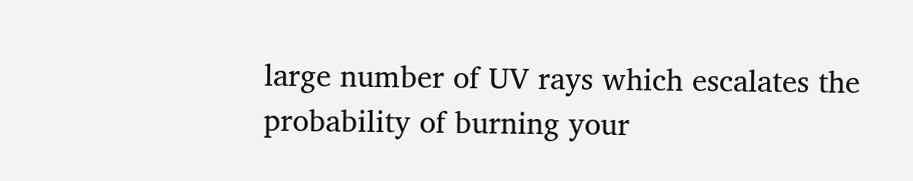large number of UV rays which escalates the probability of burning your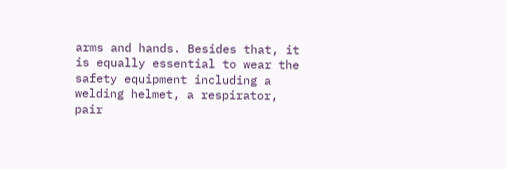arms and hands. Besides that, it is equally essential to wear the safety equipment including a welding helmet, a respirator, pair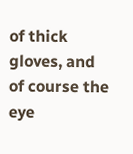of thick gloves, and of course the eye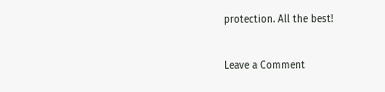protection. All the best!

Leave a Comment